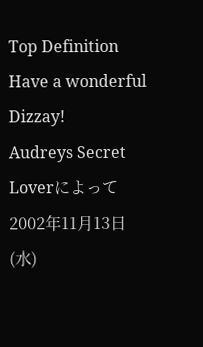Top Definition
Have a wonderful Dizzay!
Audreys Secret Loverによって 2002年11月13日(水)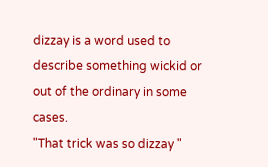dizzay is a word used to describe something wickid or out of the ordinary in some cases.
"That trick was so dizzay "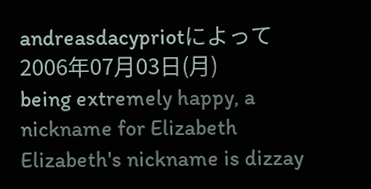andreasdacypriotによって 2006年07月03日(月)
being extremely happy, a nickname for Elizabeth
Elizabeth's nickname is dizzay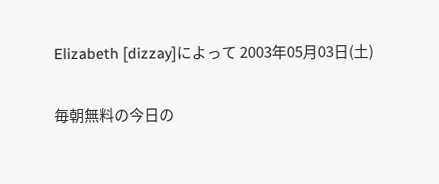Elizabeth [dizzay]によって 2003年05月03日(土)

毎朝無料の今日の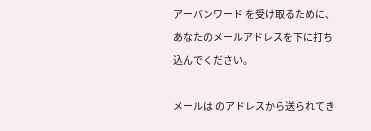アーバンワード を受け取るために、あなたのメールアドレスを下に打ち込んでください。

メールは のアドレスから送られてき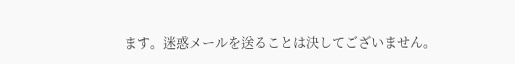ます。迷惑メールを送ることは決してございません。